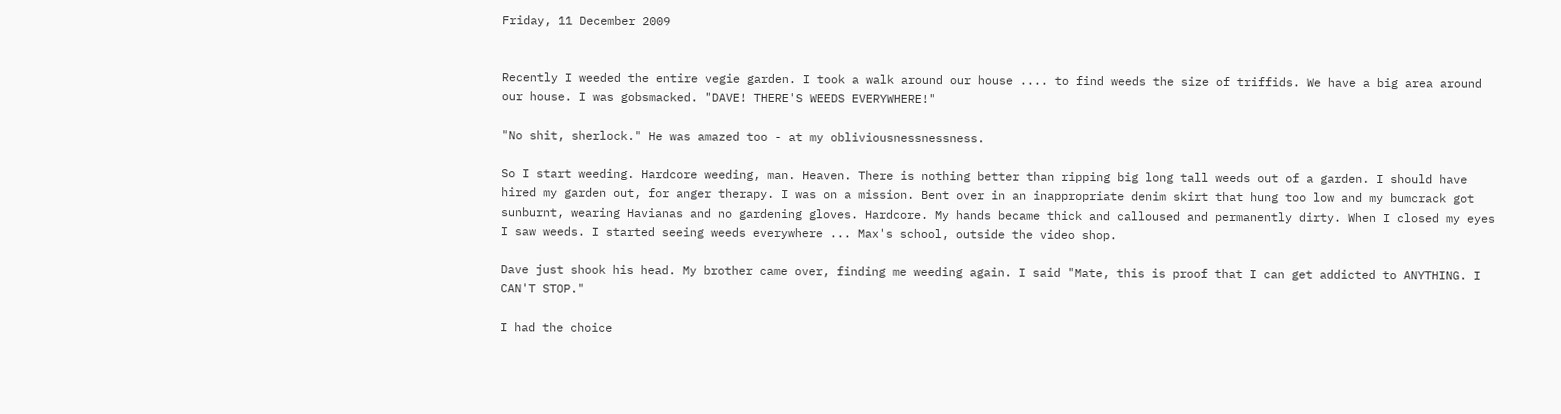Friday, 11 December 2009


Recently I weeded the entire vegie garden. I took a walk around our house .... to find weeds the size of triffids. We have a big area around our house. I was gobsmacked. "DAVE! THERE'S WEEDS EVERYWHERE!"

"No shit, sherlock." He was amazed too - at my obliviousnessnessness.

So I start weeding. Hardcore weeding, man. Heaven. There is nothing better than ripping big long tall weeds out of a garden. I should have hired my garden out, for anger therapy. I was on a mission. Bent over in an inappropriate denim skirt that hung too low and my bumcrack got sunburnt, wearing Havianas and no gardening gloves. Hardcore. My hands became thick and calloused and permanently dirty. When I closed my eyes I saw weeds. I started seeing weeds everywhere ... Max's school, outside the video shop.

Dave just shook his head. My brother came over, finding me weeding again. I said "Mate, this is proof that I can get addicted to ANYTHING. I CAN'T STOP."

I had the choice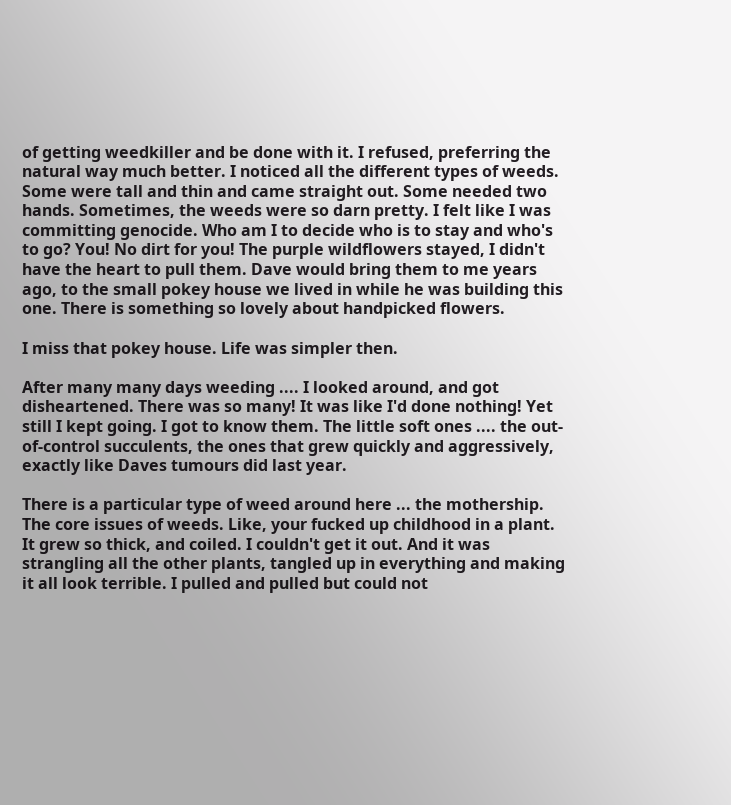of getting weedkiller and be done with it. I refused, preferring the natural way much better. I noticed all the different types of weeds. Some were tall and thin and came straight out. Some needed two hands. Sometimes, the weeds were so darn pretty. I felt like I was committing genocide. Who am I to decide who is to stay and who's to go? You! No dirt for you! The purple wildflowers stayed, I didn't have the heart to pull them. Dave would bring them to me years ago, to the small pokey house we lived in while he was building this one. There is something so lovely about handpicked flowers.

I miss that pokey house. Life was simpler then.

After many many days weeding .... I looked around, and got disheartened. There was so many! It was like I'd done nothing! Yet still I kept going. I got to know them. The little soft ones .... the out-of-control succulents, the ones that grew quickly and aggressively, exactly like Daves tumours did last year.

There is a particular type of weed around here ... the mothership. The core issues of weeds. Like, your fucked up childhood in a plant. It grew so thick, and coiled. I couldn't get it out. And it was strangling all the other plants, tangled up in everything and making it all look terrible. I pulled and pulled but could not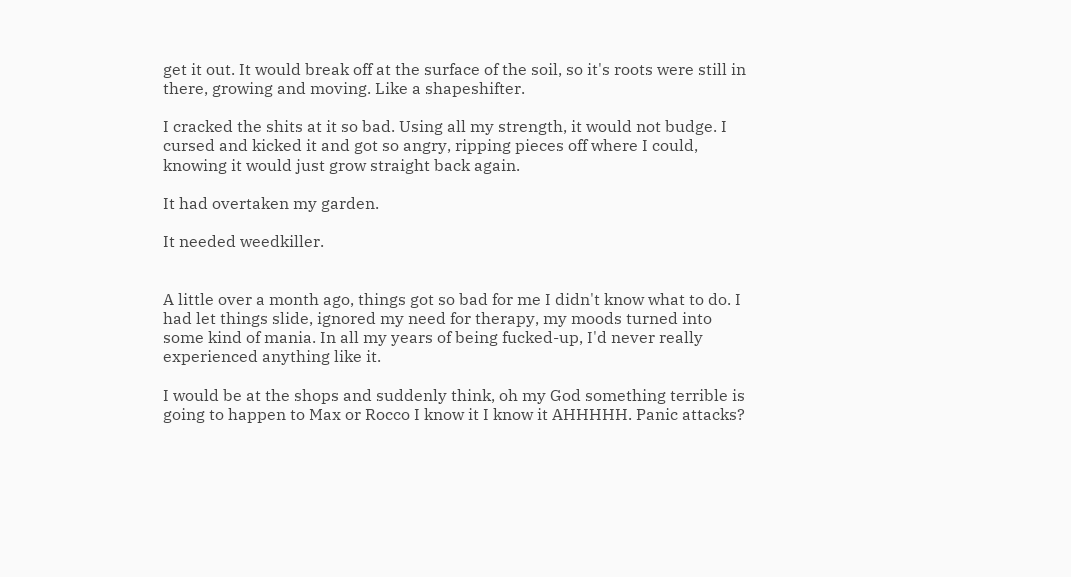get it out. It would break off at the surface of the soil, so it's roots were still in there, growing and moving. Like a shapeshifter.

I cracked the shits at it so bad. Using all my strength, it would not budge. I cursed and kicked it and got so angry, ripping pieces off where I could, knowing it would just grow straight back again.

It had overtaken my garden.

It needed weedkiller.


A little over a month ago, things got so bad for me I didn't know what to do. I had let things slide, ignored my need for therapy, my moods turned into some kind of mania. In all my years of being fucked-up, I'd never really experienced anything like it.

I would be at the shops and suddenly think, oh my God something terrible is going to happen to Max or Rocco I know it I know it AHHHHH. Panic attacks?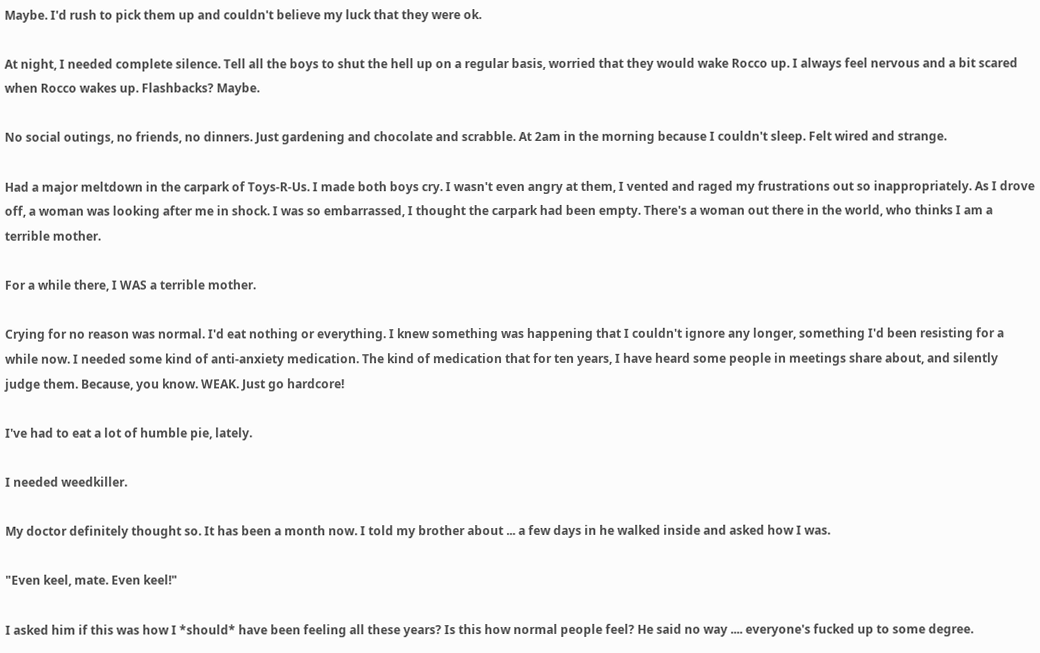Maybe. I'd rush to pick them up and couldn't believe my luck that they were ok.

At night, I needed complete silence. Tell all the boys to shut the hell up on a regular basis, worried that they would wake Rocco up. I always feel nervous and a bit scared when Rocco wakes up. Flashbacks? Maybe.

No social outings, no friends, no dinners. Just gardening and chocolate and scrabble. At 2am in the morning because I couldn't sleep. Felt wired and strange.

Had a major meltdown in the carpark of Toys-R-Us. I made both boys cry. I wasn't even angry at them, I vented and raged my frustrations out so inappropriately. As I drove off, a woman was looking after me in shock. I was so embarrassed, I thought the carpark had been empty. There's a woman out there in the world, who thinks I am a terrible mother.

For a while there, I WAS a terrible mother.

Crying for no reason was normal. I'd eat nothing or everything. I knew something was happening that I couldn't ignore any longer, something I'd been resisting for a while now. I needed some kind of anti-anxiety medication. The kind of medication that for ten years, I have heard some people in meetings share about, and silently judge them. Because, you know. WEAK. Just go hardcore!

I've had to eat a lot of humble pie, lately.

I needed weedkiller.

My doctor definitely thought so. It has been a month now. I told my brother about ... a few days in he walked inside and asked how I was.

"Even keel, mate. Even keel!"

I asked him if this was how I *should* have been feeling all these years? Is this how normal people feel? He said no way .... everyone's fucked up to some degree.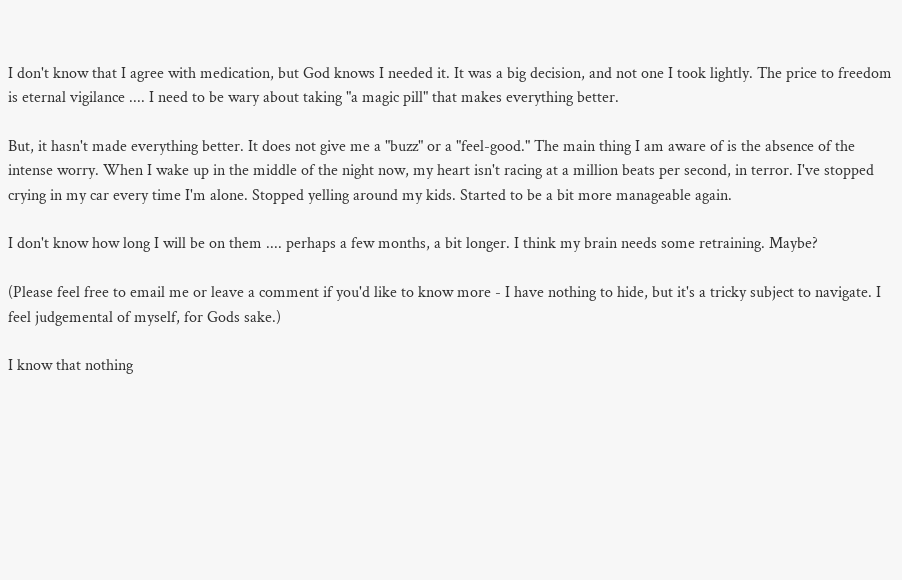I don't know that I agree with medication, but God knows I needed it. It was a big decision, and not one I took lightly. The price to freedom is eternal vigilance .... I need to be wary about taking "a magic pill" that makes everything better.

But, it hasn't made everything better. It does not give me a "buzz" or a "feel-good." The main thing I am aware of is the absence of the intense worry. When I wake up in the middle of the night now, my heart isn't racing at a million beats per second, in terror. I've stopped crying in my car every time I'm alone. Stopped yelling around my kids. Started to be a bit more manageable again.

I don't know how long I will be on them .... perhaps a few months, a bit longer. I think my brain needs some retraining. Maybe?

(Please feel free to email me or leave a comment if you'd like to know more - I have nothing to hide, but it's a tricky subject to navigate. I feel judgemental of myself, for Gods sake.)

I know that nothing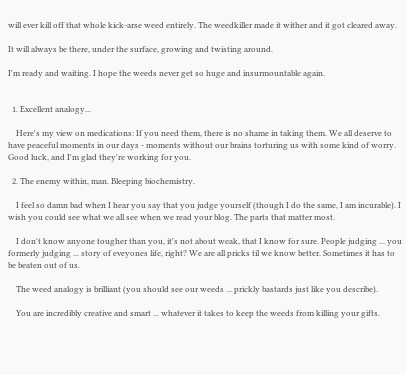will ever kill off that whole kick-arse weed entirely. The weedkiller made it wither and it got cleared away.

It will always be there, under the surface, growing and twisting around.

I'm ready and waiting. I hope the weeds never get so huge and insurmountable again.


  1. Excellent analogy...

    Here's my view on medications: If you need them, there is no shame in taking them. We all deserve to have peaceful moments in our days - moments without our brains torturing us with some kind of worry. Good luck, and I'm glad they're working for you.

  2. The enemy within, man. Bleeping biochemistry.

    I feel so damn bad when I hear you say that you judge yourself (though I do the same, I am incurable). I wish you could see what we all see when we read your blog. The parts that matter most.

    I don't know anyone tougher than you, it's not about weak, that I know for sure. People judging ... you formerly judging ... story of eveyones life, right? We are all pricks til we know better. Sometimes it has to be beaten out of us.

    The weed analogy is brilliant (you should see our weeds ... prickly bastards just like you describe).

    You are incredibly creative and smart ... whatever it takes to keep the weeds from killing your gifts.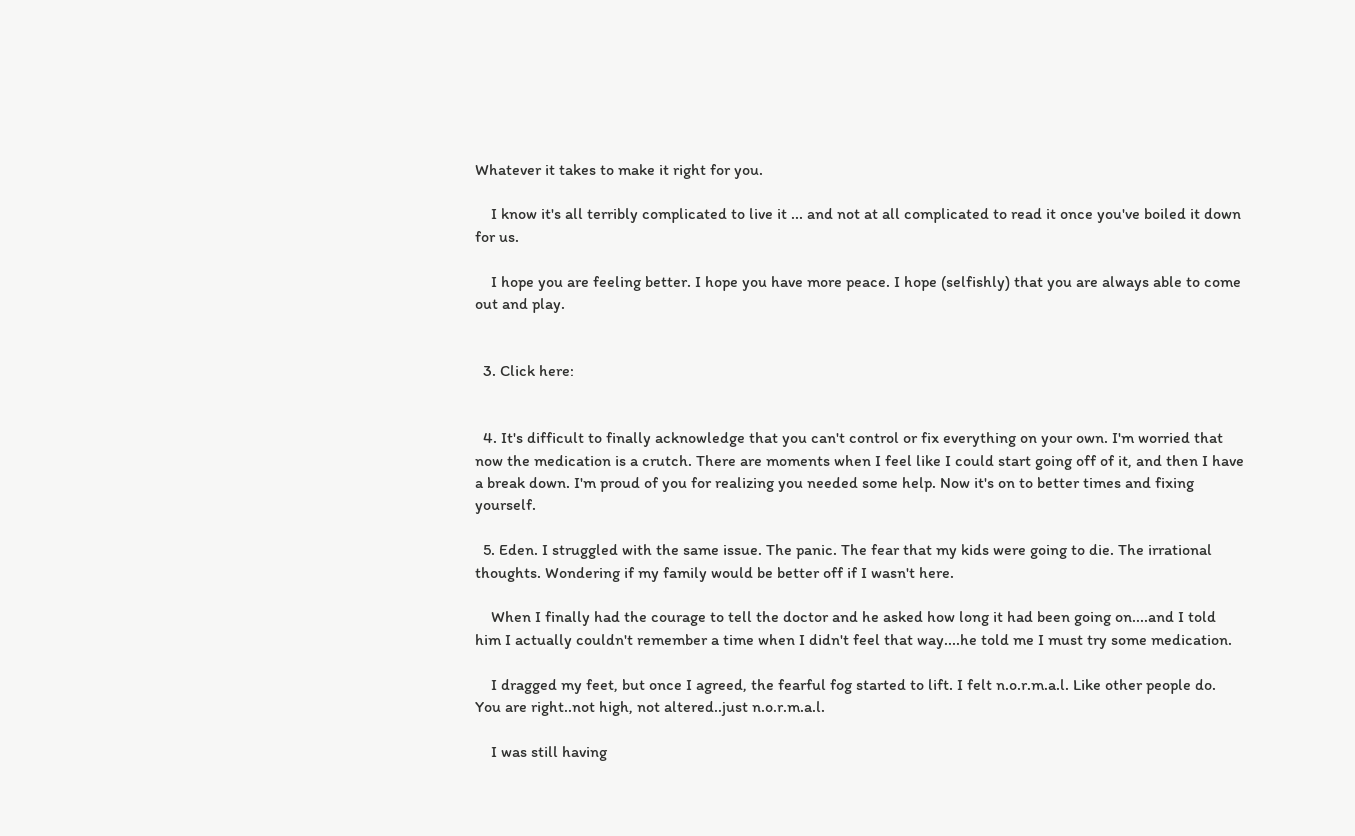Whatever it takes to make it right for you.

    I know it's all terribly complicated to live it ... and not at all complicated to read it once you've boiled it down for us.

    I hope you are feeling better. I hope you have more peace. I hope (selfishly) that you are always able to come out and play.


  3. Click here:


  4. It's difficult to finally acknowledge that you can't control or fix everything on your own. I'm worried that now the medication is a crutch. There are moments when I feel like I could start going off of it, and then I have a break down. I'm proud of you for realizing you needed some help. Now it's on to better times and fixing yourself.

  5. Eden. I struggled with the same issue. The panic. The fear that my kids were going to die. The irrational thoughts. Wondering if my family would be better off if I wasn't here.

    When I finally had the courage to tell the doctor and he asked how long it had been going on....and I told him I actually couldn't remember a time when I didn't feel that way....he told me I must try some medication.

    I dragged my feet, but once I agreed, the fearful fog started to lift. I felt n.o.r.m.a.l. Like other people do. You are right..not high, not altered..just n.o.r.m.a.l.

    I was still having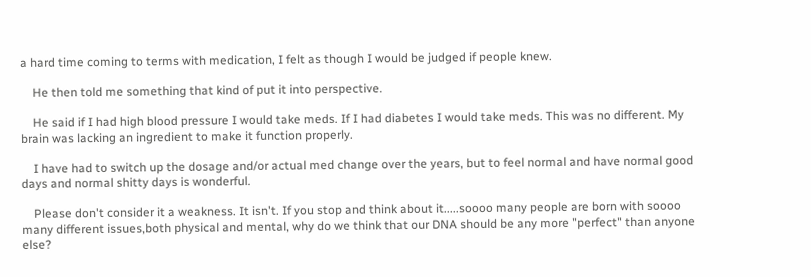a hard time coming to terms with medication, I felt as though I would be judged if people knew.

    He then told me something that kind of put it into perspective.

    He said if I had high blood pressure I would take meds. If I had diabetes I would take meds. This was no different. My brain was lacking an ingredient to make it function properly.

    I have had to switch up the dosage and/or actual med change over the years, but to feel normal and have normal good days and normal shitty days is wonderful.

    Please don't consider it a weakness. It isn't. If you stop and think about it.....soooo many people are born with soooo many different issues,both physical and mental, why do we think that our DNA should be any more "perfect" than anyone else?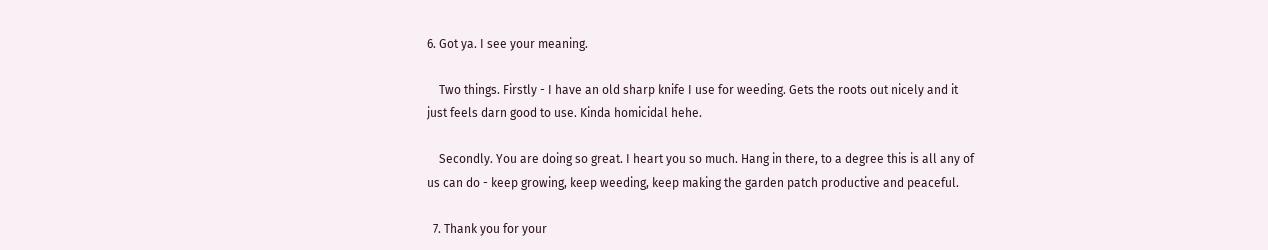6. Got ya. I see your meaning.

    Two things. Firstly - I have an old sharp knife I use for weeding. Gets the roots out nicely and it just feels darn good to use. Kinda homicidal hehe.

    Secondly. You are doing so great. I heart you so much. Hang in there, to a degree this is all any of us can do - keep growing, keep weeding, keep making the garden patch productive and peaceful.

  7. Thank you for your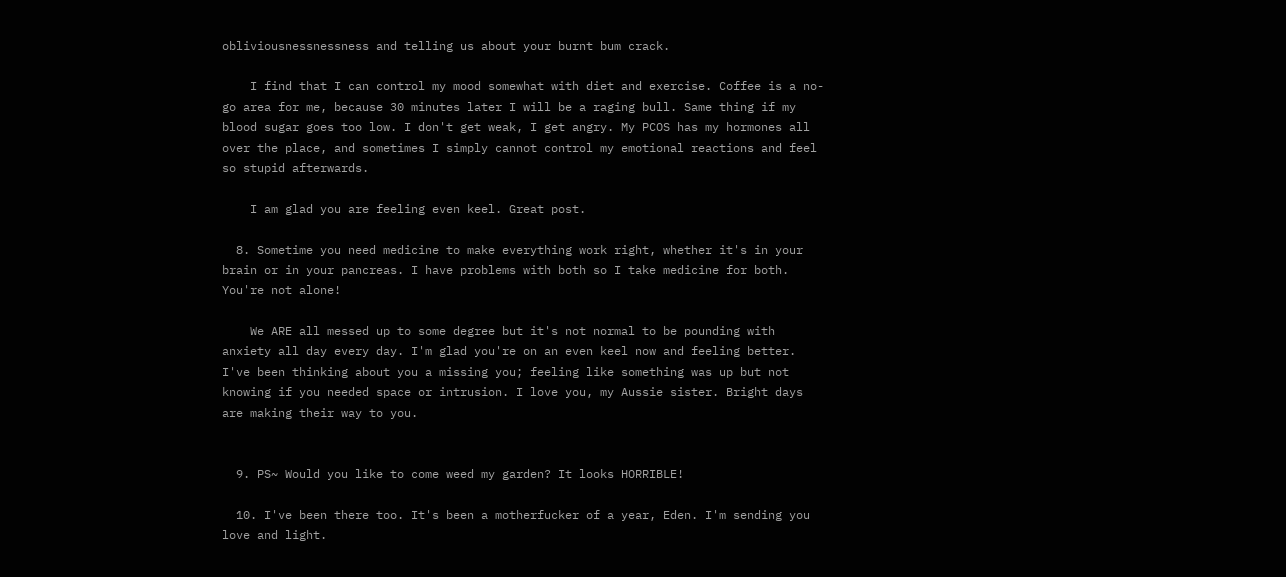obliviousnessnessness and telling us about your burnt bum crack.

    I find that I can control my mood somewhat with diet and exercise. Coffee is a no-go area for me, because 30 minutes later I will be a raging bull. Same thing if my blood sugar goes too low. I don't get weak, I get angry. My PCOS has my hormones all over the place, and sometimes I simply cannot control my emotional reactions and feel so stupid afterwards.

    I am glad you are feeling even keel. Great post.

  8. Sometime you need medicine to make everything work right, whether it's in your brain or in your pancreas. I have problems with both so I take medicine for both. You're not alone!

    We ARE all messed up to some degree but it's not normal to be pounding with anxiety all day every day. I'm glad you're on an even keel now and feeling better. I've been thinking about you a missing you; feeling like something was up but not knowing if you needed space or intrusion. I love you, my Aussie sister. Bright days are making their way to you.


  9. PS~ Would you like to come weed my garden? It looks HORRIBLE!

  10. I've been there too. It's been a motherfucker of a year, Eden. I'm sending you love and light.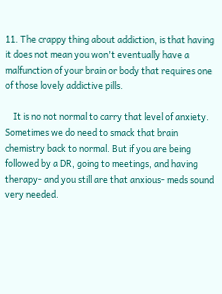11. The crappy thing about addiction, is that having it does not mean you won't eventually have a malfunction of your brain or body that requires one of those lovely addictive pills.

    It is no not normal to carry that level of anxiety. Sometimes we do need to smack that brain chemistry back to normal. But if you are being followed by a DR, going to meetings, and having therapy- and you still are that anxious- meds sound very needed.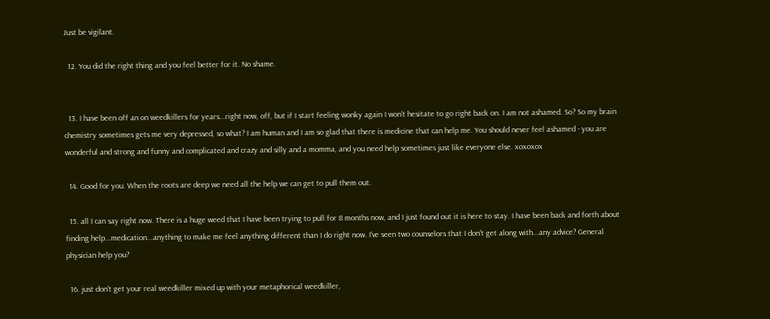Just be vigilant.

  12. You did the right thing and you feel better for it. No shame.


  13. I have been off an on weedkillers for years...right now, off, but if I start feeling wonky again I won't hesitate to go right back on. I am not ashamed. So? So my brain chemistry sometimes gets me very depressed, so what? I am human and I am so glad that there is medicine that can help me. You should never feel ashamed - you are wonderful and strong and funny and complicated and crazy and silly and a momma, and you need help sometimes just like everyone else. xoxoxox

  14. Good for you. When the roots are deep we need all the help we can get to pull them out.

  15. all I can say right now. There is a huge weed that I have been trying to pull for 8 months now, and I just found out it is here to stay. I have been back and forth about finding help...medication...anything to make me feel anything different than I do right now. I've seen two counselors that I don't get along with...any advice? General physician help you?

  16. just don't get your real weedkiller mixed up with your metaphorical weedkiller,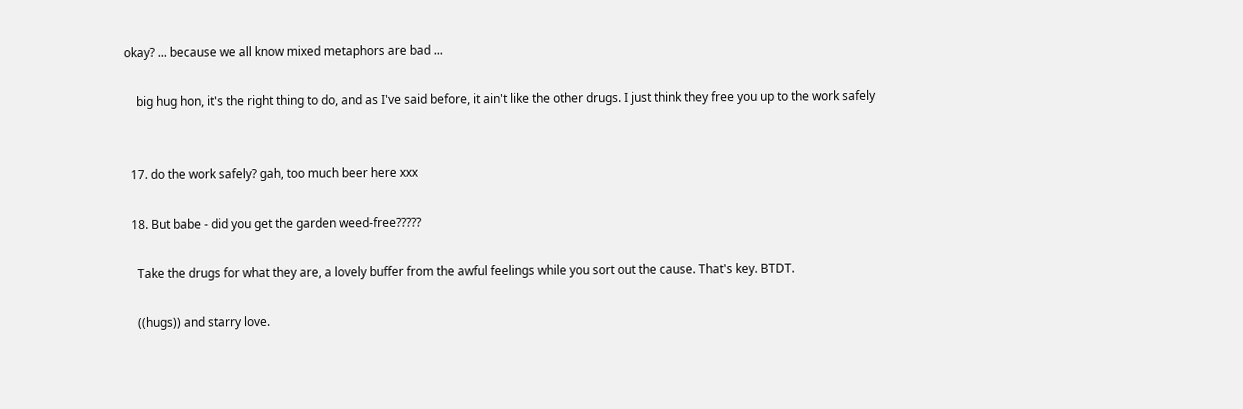okay? ... because we all know mixed metaphors are bad ...

    big hug hon, it's the right thing to do, and as I've said before, it ain't like the other drugs. I just think they free you up to the work safely


  17. do the work safely? gah, too much beer here xxx

  18. But babe - did you get the garden weed-free?????

    Take the drugs for what they are, a lovely buffer from the awful feelings while you sort out the cause. That's key. BTDT.

    ((hugs)) and starry love.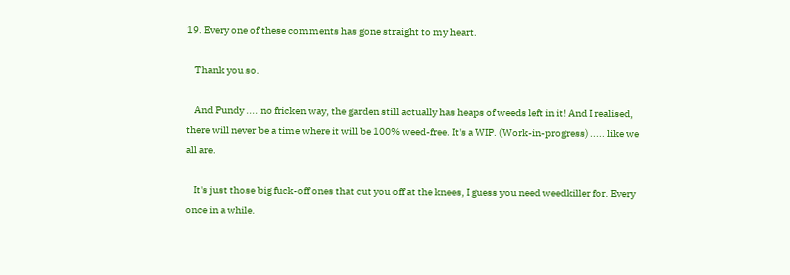19. Every one of these comments has gone straight to my heart.

    Thank you so.

    And Pundy .... no fricken way, the garden still actually has heaps of weeds left in it! And I realised, there will never be a time where it will be 100% weed-free. It's a WIP. (Work-in-progress) ..... like we all are.

    It's just those big fuck-off ones that cut you off at the knees, I guess you need weedkiller for. Every once in a while.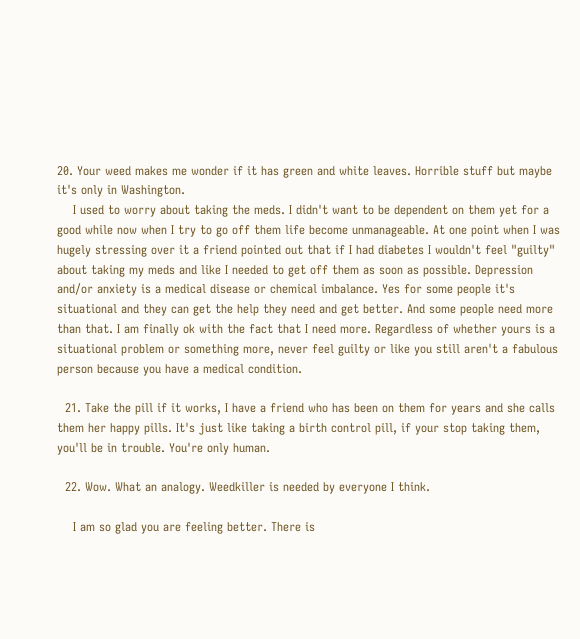20. Your weed makes me wonder if it has green and white leaves. Horrible stuff but maybe it's only in Washington.
    I used to worry about taking the meds. I didn't want to be dependent on them yet for a good while now when I try to go off them life become unmanageable. At one point when I was hugely stressing over it a friend pointed out that if I had diabetes I wouldn't feel "guilty" about taking my meds and like I needed to get off them as soon as possible. Depression and/or anxiety is a medical disease or chemical imbalance. Yes for some people it's situational and they can get the help they need and get better. And some people need more than that. I am finally ok with the fact that I need more. Regardless of whether yours is a situational problem or something more, never feel guilty or like you still aren't a fabulous person because you have a medical condition.

  21. Take the pill if it works, I have a friend who has been on them for years and she calls them her happy pills. It's just like taking a birth control pill, if your stop taking them, you'll be in trouble. You're only human.

  22. Wow. What an analogy. Weedkiller is needed by everyone I think.

    I am so glad you are feeling better. There is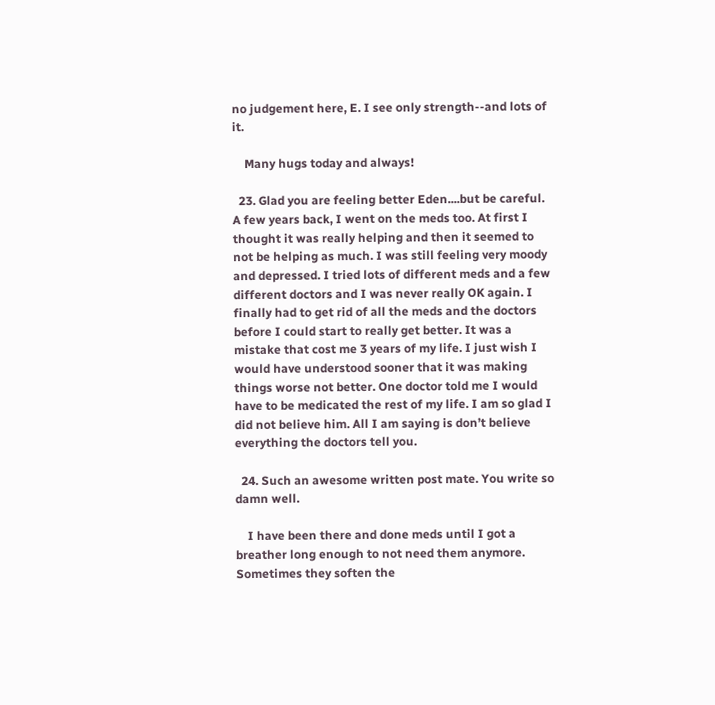no judgement here, E. I see only strength--and lots of it.

    Many hugs today and always!

  23. Glad you are feeling better Eden....but be careful. A few years back, I went on the meds too. At first I thought it was really helping and then it seemed to not be helping as much. I was still feeling very moody and depressed. I tried lots of different meds and a few different doctors and I was never really OK again. I finally had to get rid of all the meds and the doctors before I could start to really get better. It was a mistake that cost me 3 years of my life. I just wish I would have understood sooner that it was making things worse not better. One doctor told me I would have to be medicated the rest of my life. I am so glad I did not believe him. All I am saying is don’t believe everything the doctors tell you.

  24. Such an awesome written post mate. You write so damn well.

    I have been there and done meds until I got a breather long enough to not need them anymore. Sometimes they soften the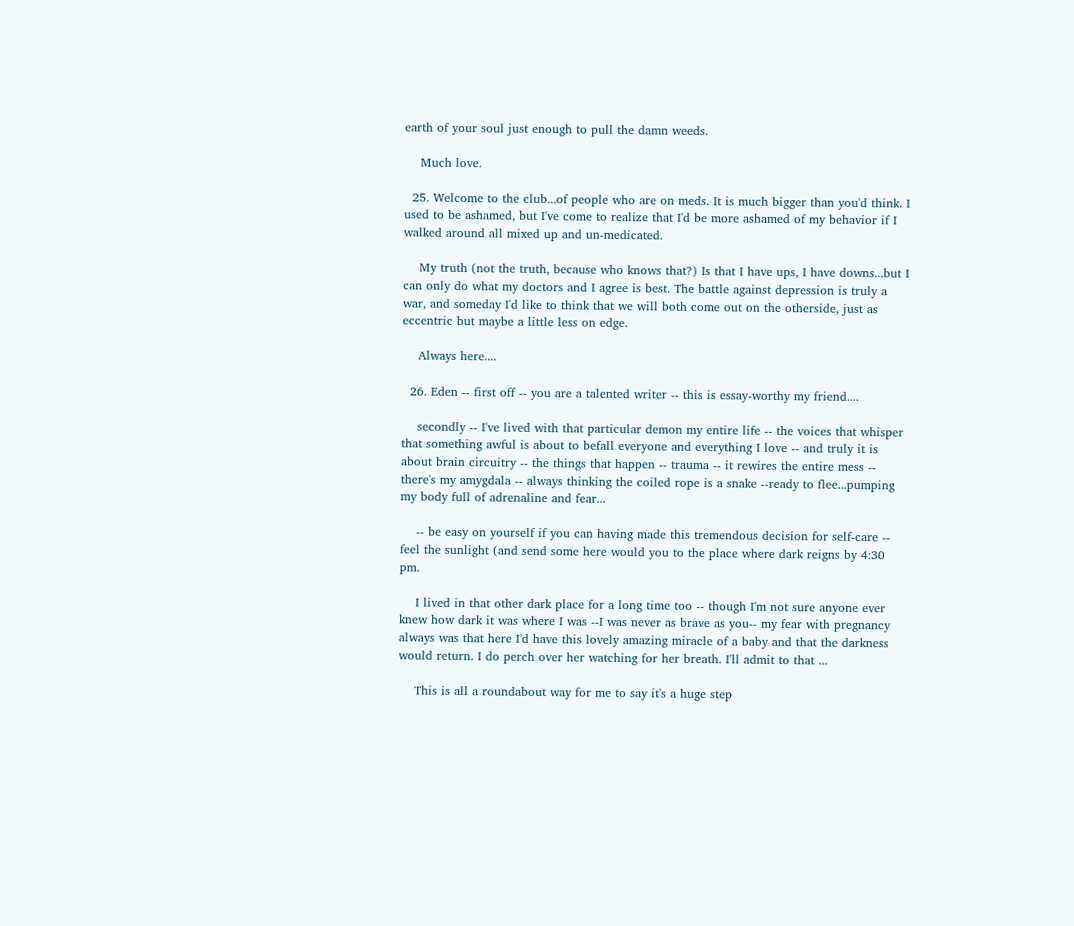earth of your soul just enough to pull the damn weeds.

    Much love.

  25. Welcome to the club...of people who are on meds. It is much bigger than you'd think. I used to be ashamed, but I've come to realize that I'd be more ashamed of my behavior if I walked around all mixed up and un-medicated.

    My truth (not the truth, because who knows that?) Is that I have ups, I have downs...but I can only do what my doctors and I agree is best. The battle against depression is truly a war, and someday I'd like to think that we will both come out on the otherside, just as eccentric but maybe a little less on edge.

    Always here....

  26. Eden -- first off -- you are a talented writer -- this is essay-worthy my friend....

    secondly -- I've lived with that particular demon my entire life -- the voices that whisper that something awful is about to befall everyone and everything I love -- and truly it is about brain circuitry -- the things that happen -- trauma -- it rewires the entire mess -- there's my amygdala -- always thinking the coiled rope is a snake --ready to flee...pumping my body full of adrenaline and fear...

    -- be easy on yourself if you can having made this tremendous decision for self-care -- feel the sunlight (and send some here would you to the place where dark reigns by 4:30 pm.

    I lived in that other dark place for a long time too -- though I'm not sure anyone ever knew how dark it was where I was --I was never as brave as you-- my fear with pregnancy always was that here I'd have this lovely amazing miracle of a baby and that the darkness would return. I do perch over her watching for her breath. I'll admit to that ...

    This is all a roundabout way for me to say it's a huge step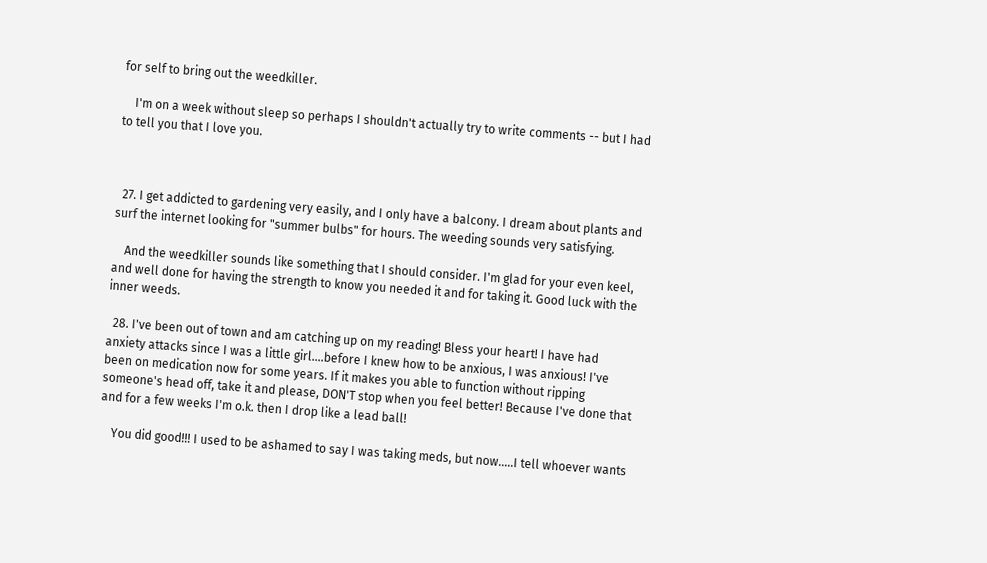for self to bring out the weedkiller.

    I'm on a week without sleep so perhaps I shouldn't actually try to write comments -- but I had to tell you that I love you.



  27. I get addicted to gardening very easily, and I only have a balcony. I dream about plants and surf the internet looking for "summer bulbs" for hours. The weeding sounds very satisfying.

    And the weedkiller sounds like something that I should consider. I'm glad for your even keel, and well done for having the strength to know you needed it and for taking it. Good luck with the inner weeds.

  28. I've been out of town and am catching up on my reading! Bless your heart! I have had anxiety attacks since I was a little girl....before I knew how to be anxious, I was anxious! I've been on medication now for some years. If it makes you able to function without ripping someone's head off, take it and please, DON'T stop when you feel better! Because I've done that and for a few weeks I'm o.k. then I drop like a lead ball!

    You did good!!! I used to be ashamed to say I was taking meds, but now.....I tell whoever wants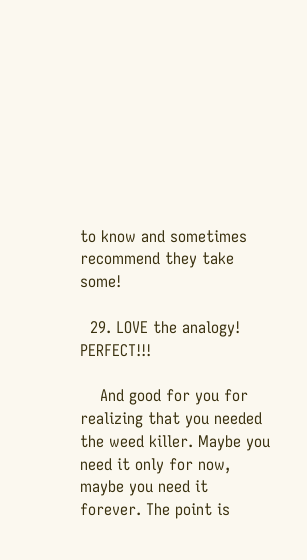to know and sometimes recommend they take some!

  29. LOVE the analogy! PERFECT!!!

    And good for you for realizing that you needed the weed killer. Maybe you need it only for now, maybe you need it forever. The point is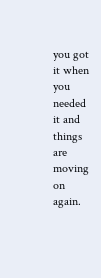you got it when you needed it and things are moving on again.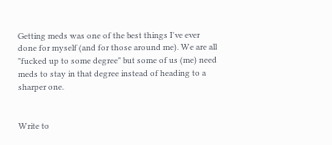Getting meds was one of the best things I've ever done for myself (and for those around me). We are all "fucked up to some degree" but some of us (me) need meds to stay in that degree instead of heading to a sharper one.


Write to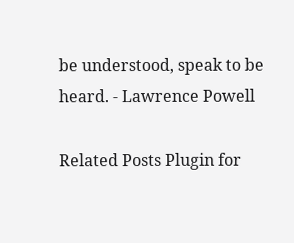be understood, speak to be heard. - Lawrence Powell

Related Posts Plugin for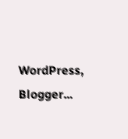WordPress, Blogger...